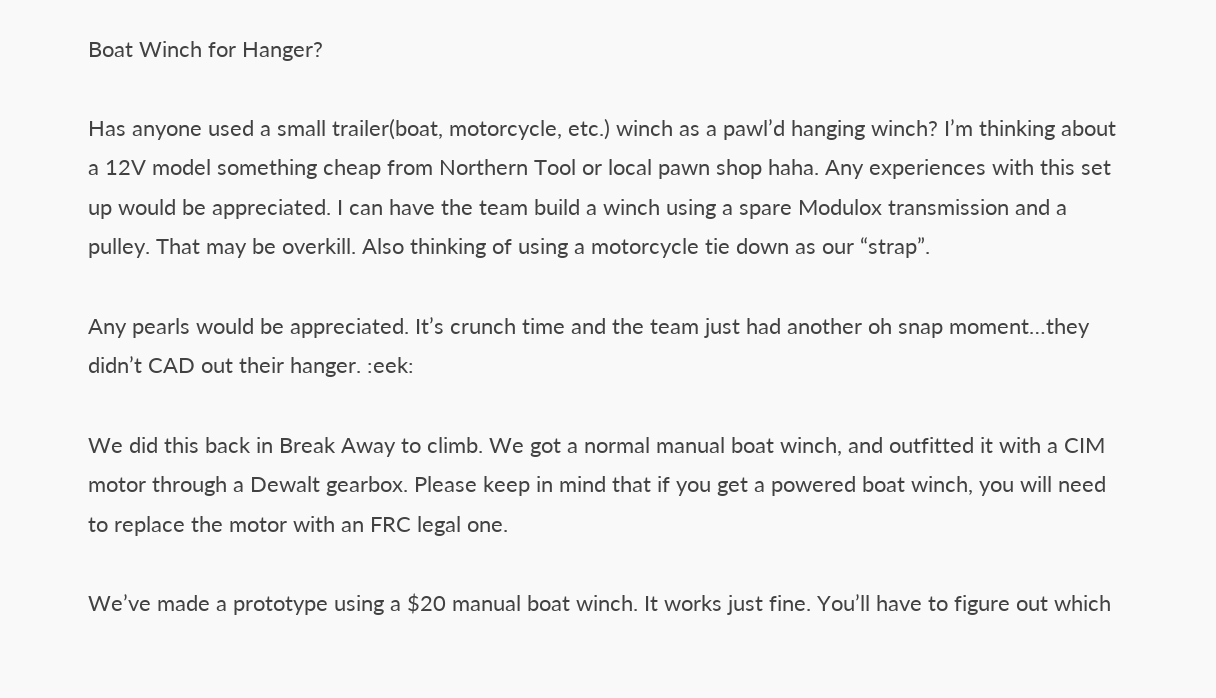Boat Winch for Hanger?

Has anyone used a small trailer(boat, motorcycle, etc.) winch as a pawl’d hanging winch? I’m thinking about a 12V model something cheap from Northern Tool or local pawn shop haha. Any experiences with this set up would be appreciated. I can have the team build a winch using a spare Modulox transmission and a pulley. That may be overkill. Also thinking of using a motorcycle tie down as our “strap”.

Any pearls would be appreciated. It’s crunch time and the team just had another oh snap moment…they didn’t CAD out their hanger. :eek:

We did this back in Break Away to climb. We got a normal manual boat winch, and outfitted it with a CIM motor through a Dewalt gearbox. Please keep in mind that if you get a powered boat winch, you will need to replace the motor with an FRC legal one.

We’ve made a prototype using a $20 manual boat winch. It works just fine. You’ll have to figure out which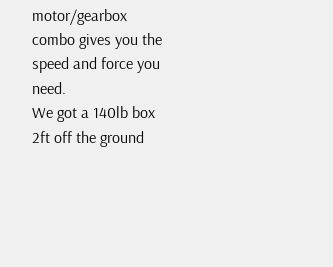motor/gearbox combo gives you the speed and force you need.
We got a 140lb box 2ft off the ground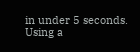in under 5 seconds.
Using a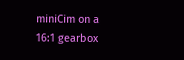miniCim on a 16:1 gearbox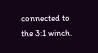connected to the 3:1 winch.